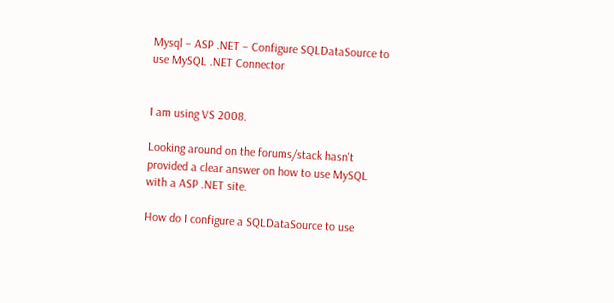Mysql – ASP .NET – Configure SQLDataSource to use MySQL .NET Connector


I am using VS 2008.

Looking around on the forums/stack hasn't provided a clear answer on how to use MySQL with a ASP .NET site.

How do I configure a SQLDataSource to use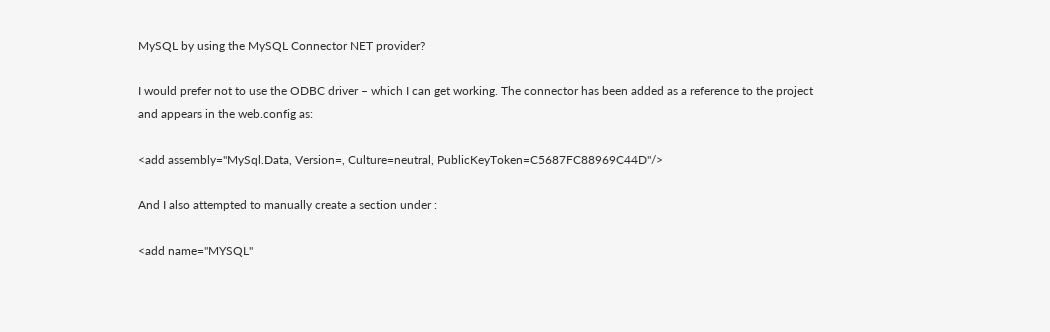MySQL by using the MySQL Connector NET provider?

I would prefer not to use the ODBC driver – which I can get working. The connector has been added as a reference to the project and appears in the web.config as:

<add assembly="MySql.Data, Version=, Culture=neutral, PublicKeyToken=C5687FC88969C44D"/>

And I also attempted to manually create a section under :

<add name="MYSQL"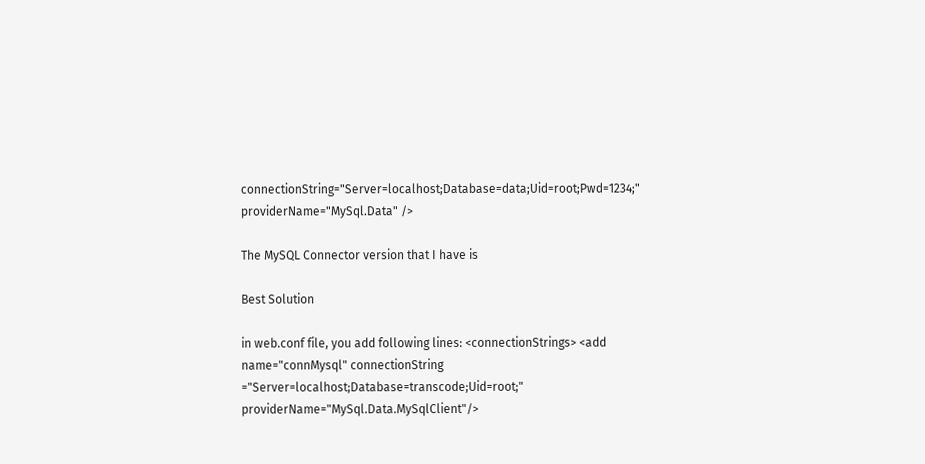connectionString="Server=localhost;Database=data;Uid=root;Pwd=1234;" providerName="MySql.Data" />

The MySQL Connector version that I have is

Best Solution

in web.conf file, you add following lines: <connectionStrings> <add name="connMysql" connectionString ="Server=localhost;Database=transcode;Uid=root;" providerName="MySql.Data.MySqlClient"/>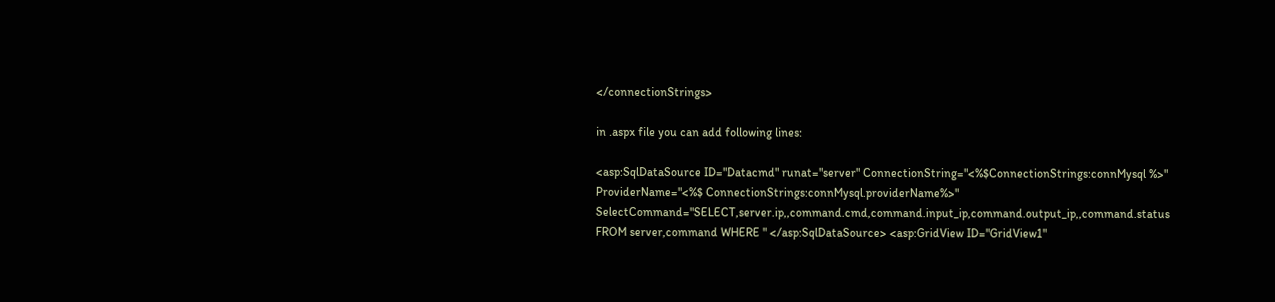</connectionStrings>

in .aspx file you can add following lines:

<asp:SqlDataSource ID="Datacmd" runat="server" ConnectionString="<%$ConnectionStrings:connMysql %>" ProviderName="<%$ ConnectionStrings:connMysql.providerName%>" SelectCommand="SELECT,server.ip,,command.cmd,command.input_ip,command.output_ip,,command.status FROM server,command WHERE " </asp:SqlDataSource> <asp:GridView ID="GridView1"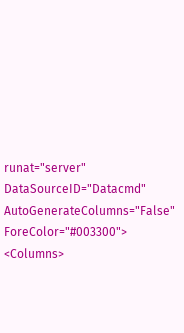runat="server" DataSourceID="Datacmd" AutoGenerateColumns="False" ForeColor="#003300"> <Columns>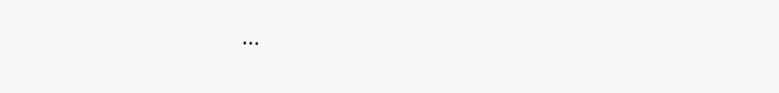...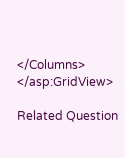</Columns> </asp:GridView>

Related Question